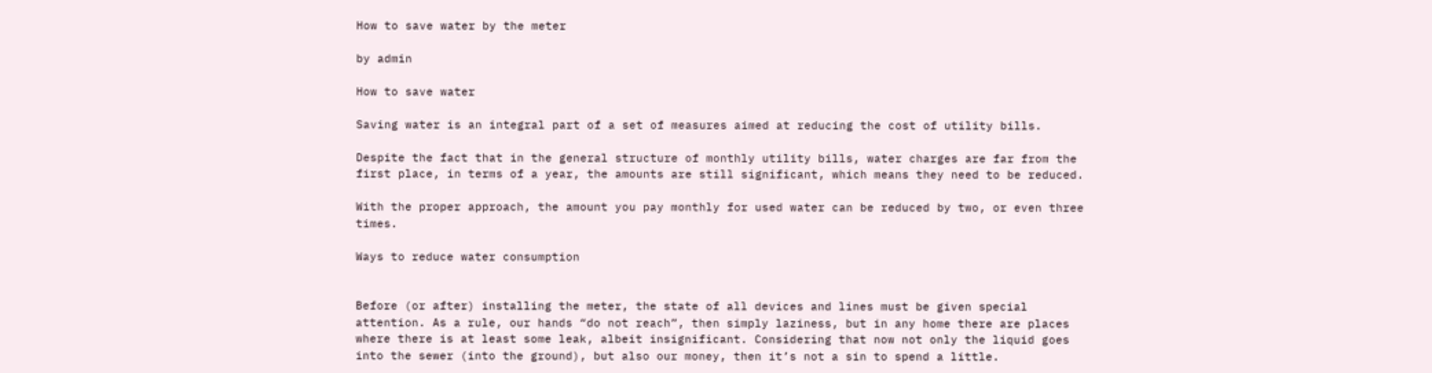How to save water by the meter

by admin

How to save water

Saving water is an integral part of a set of measures aimed at reducing the cost of utility bills.

Despite the fact that in the general structure of monthly utility bills, water charges are far from the first place, in terms of a year, the amounts are still significant, which means they need to be reduced.

With the proper approach, the amount you pay monthly for used water can be reduced by two, or even three times.

Ways to reduce water consumption


Before (or after) installing the meter, the state of all devices and lines must be given special attention. As a rule, our hands “do not reach”, then simply laziness, but in any home there are places where there is at least some leak, albeit insignificant. Considering that now not only the liquid goes into the sewer (into the ground), but also our money, then it’s not a sin to spend a little.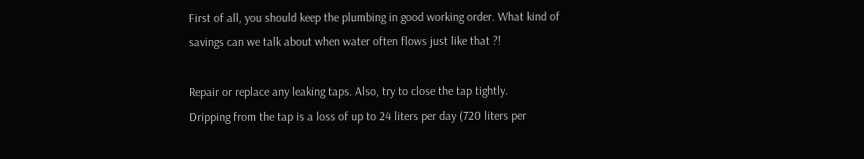First of all, you should keep the plumbing in good working order. What kind of savings can we talk about when water often flows just like that ?!

Repair or replace any leaking taps. Also, try to close the tap tightly.
Dripping from the tap is a loss of up to 24 liters per day (720 liters per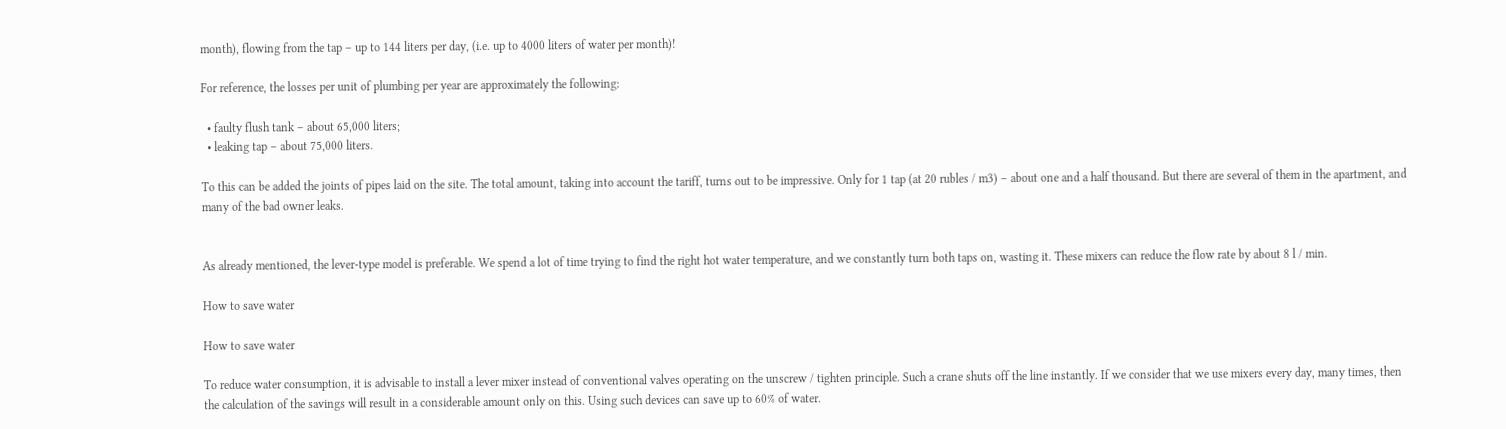month), flowing from the tap – up to 144 liters per day, (i.e. up to 4000 liters of water per month)!

For reference, the losses per unit of plumbing per year are approximately the following:

  • faulty flush tank – about 65,000 liters;
  • leaking tap – about 75,000 liters.

To this can be added the joints of pipes laid on the site. The total amount, taking into account the tariff, turns out to be impressive. Only for 1 tap (at 20 rubles / m3) – about one and a half thousand. But there are several of them in the apartment, and many of the bad owner leaks.


As already mentioned, the lever-type model is preferable. We spend a lot of time trying to find the right hot water temperature, and we constantly turn both taps on, wasting it. These mixers can reduce the flow rate by about 8 l / min.

How to save water

How to save water

To reduce water consumption, it is advisable to install a lever mixer instead of conventional valves operating on the unscrew / tighten principle. Such a crane shuts off the line instantly. If we consider that we use mixers every day, many times, then the calculation of the savings will result in a considerable amount only on this. Using such devices can save up to 60% of water.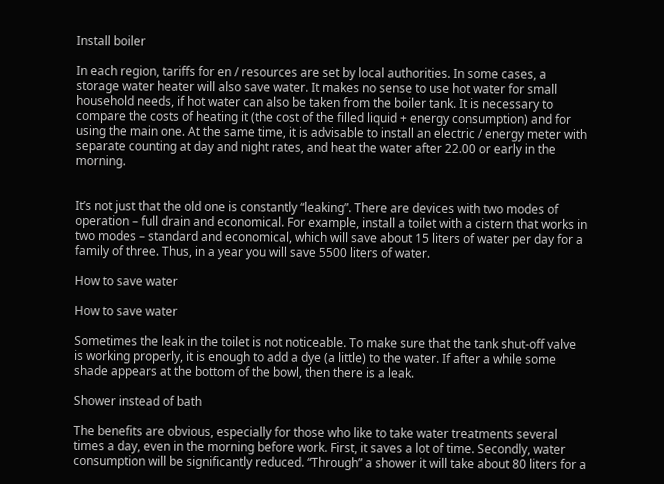Install boiler

In each region, tariffs for en / resources are set by local authorities. In some cases, a storage water heater will also save water. It makes no sense to use hot water for small household needs, if hot water can also be taken from the boiler tank. It is necessary to compare the costs of heating it (the cost of the filled liquid + energy consumption) and for using the main one. At the same time, it is advisable to install an electric / energy meter with separate counting at day and night rates, and heat the water after 22.00 or early in the morning.


It’s not just that the old one is constantly “leaking”. There are devices with two modes of operation – full drain and economical. For example, install a toilet with a cistern that works in two modes – standard and economical, which will save about 15 liters of water per day for a family of three. Thus, in a year you will save 5500 liters of water.

How to save water

How to save water

Sometimes the leak in the toilet is not noticeable. To make sure that the tank shut-off valve is working properly, it is enough to add a dye (a little) to the water. If after a while some shade appears at the bottom of the bowl, then there is a leak.

Shower instead of bath

The benefits are obvious, especially for those who like to take water treatments several times a day, even in the morning before work. First, it saves a lot of time. Secondly, water consumption will be significantly reduced. “Through” a shower it will take about 80 liters for a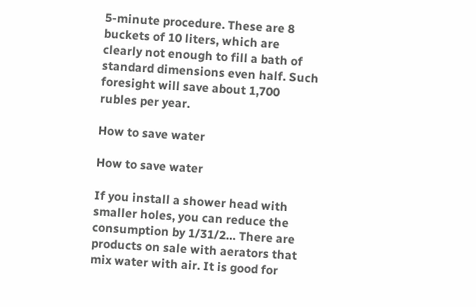5-minute procedure. These are 8 buckets of 10 liters, which are clearly not enough to fill a bath of standard dimensions even half. Such foresight will save about 1,700 rubles per year.

How to save water

How to save water

If you install a shower head with smaller holes, you can reduce the consumption by 1/31/2… There are products on sale with aerators that mix water with air. It is good for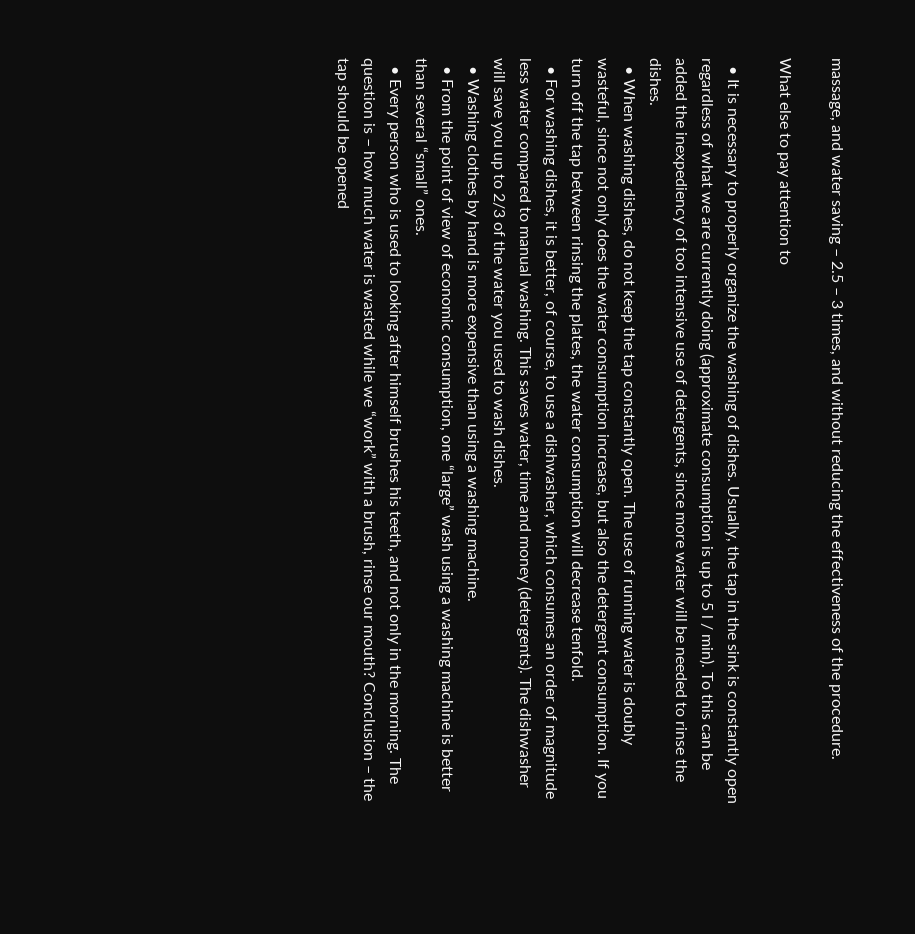massage, and water saving – 2.5 – 3 times, and without reducing the effectiveness of the procedure.

What else to pay attention to

  • It is necessary to properly organize the washing of dishes. Usually, the tap in the sink is constantly open regardless of what we are currently doing (approximate consumption is up to 5 l / min). To this can be added the inexpediency of too intensive use of detergents, since more water will be needed to rinse the dishes.
  • When washing dishes, do not keep the tap constantly open. The use of running water is doubly wasteful, since not only does the water consumption increase, but also the detergent consumption. If you turn off the tap between rinsing the plates, the water consumption will decrease tenfold.
  • For washing dishes, it is better, of course, to use a dishwasher, which consumes an order of magnitude less water compared to manual washing. This saves water, time and money (detergents). The dishwasher will save you up to 2/3 of the water you used to wash dishes.
  • Washing clothes by hand is more expensive than using a washing machine.
  • From the point of view of economic consumption, one “large” wash using a washing machine is better than several “small” ones.
  • Every person who is used to looking after himself brushes his teeth, and not only in the morning. The question is – how much water is wasted while we “work” with a brush, rinse our mouth? Conclusion – the tap should be opened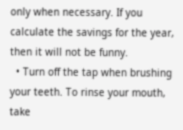only when necessary. If you calculate the savings for the year, then it will not be funny.
  • Turn off the tap when brushing your teeth. To rinse your mouth, take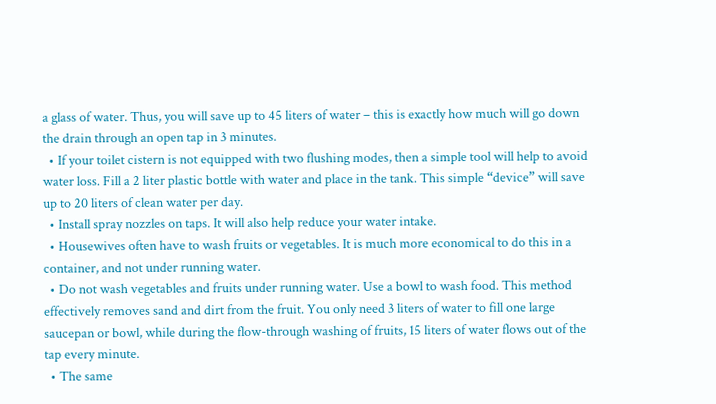a glass of water. Thus, you will save up to 45 liters of water – this is exactly how much will go down the drain through an open tap in 3 minutes.
  • If your toilet cistern is not equipped with two flushing modes, then a simple tool will help to avoid water loss. Fill a 2 liter plastic bottle with water and place in the tank. This simple “device” will save up to 20 liters of clean water per day.
  • Install spray nozzles on taps. It will also help reduce your water intake.
  • Housewives often have to wash fruits or vegetables. It is much more economical to do this in a container, and not under running water.
  • Do not wash vegetables and fruits under running water. Use a bowl to wash food. This method effectively removes sand and dirt from the fruit. You only need 3 liters of water to fill one large saucepan or bowl, while during the flow-through washing of fruits, 15 liters of water flows out of the tap every minute.
  • The same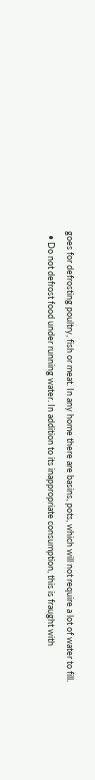goes for defrosting poultry, fish or meat. In any home there are basins, pots, which will not require a lot of water to fill.
  • Do not defrost food under running water. In addition to its inappropriate consumption, this is fraught with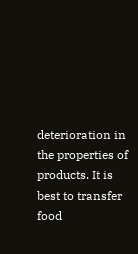deterioration in the properties of products. It is best to transfer food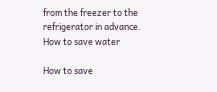from the freezer to the refrigerator in advance.
How to save water

How to save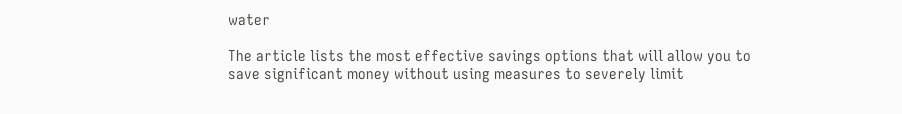water

The article lists the most effective savings options that will allow you to save significant money without using measures to severely limit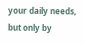your daily needs, but only by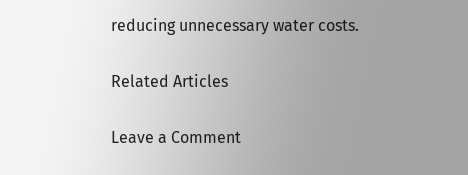reducing unnecessary water costs.

Related Articles

Leave a Comment